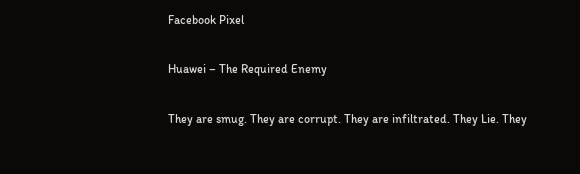Facebook Pixel

Huawei – The Required Enemy

They are smug. They are corrupt. They are infiltrated. They Lie. They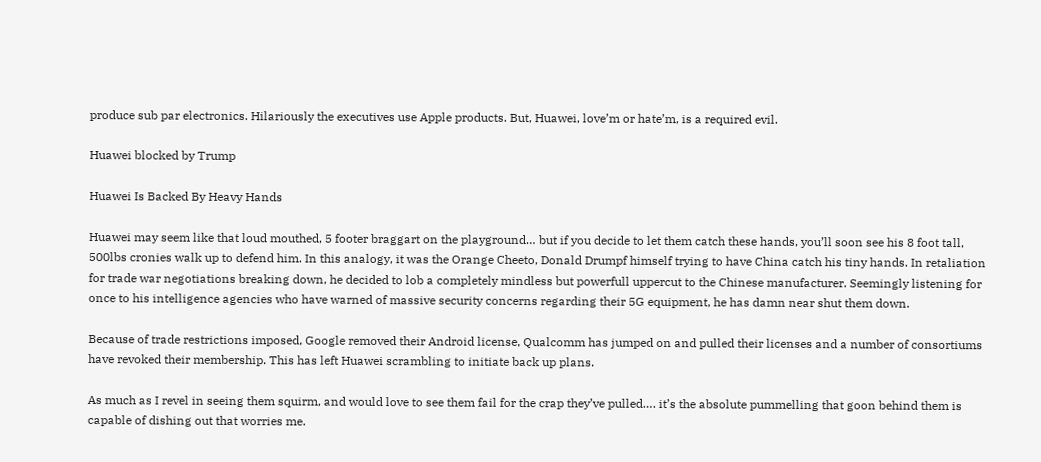produce sub par electronics. Hilariously the executives use Apple products. But, Huawei, love’m or hate’m, is a required evil.

Huawei blocked by Trump

Huawei Is Backed By Heavy Hands

Huawei may seem like that loud mouthed, 5 footer braggart on the playground… but if you decide to let them catch these hands, you’ll soon see his 8 foot tall, 500lbs cronies walk up to defend him. In this analogy, it was the Orange Cheeto, Donald Drumpf himself trying to have China catch his tiny hands. In retaliation for trade war negotiations breaking down, he decided to lob a completely mindless but powerfull uppercut to the Chinese manufacturer. Seemingly listening for once to his intelligence agencies who have warned of massive security concerns regarding their 5G equipment, he has damn near shut them down.

Because of trade restrictions imposed, Google removed their Android license, Qualcomm has jumped on and pulled their licenses and a number of consortiums have revoked their membership. This has left Huawei scrambling to initiate back up plans.

As much as I revel in seeing them squirm, and would love to see them fail for the crap they’ve pulled…. it’s the absolute pummelling that goon behind them is capable of dishing out that worries me.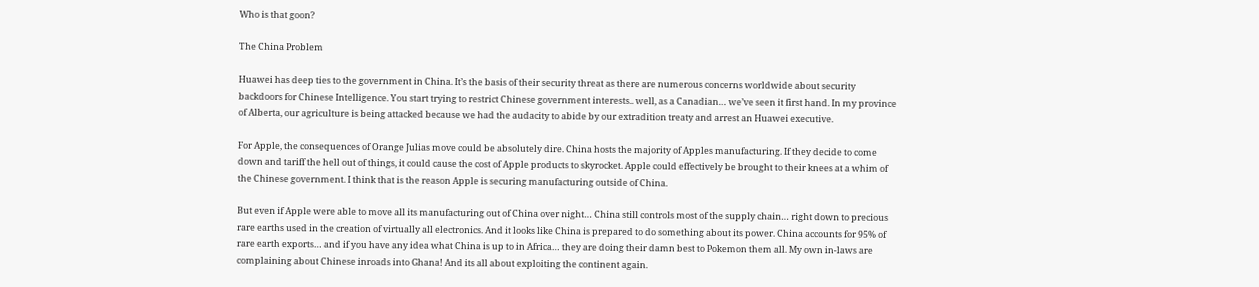Who is that goon?

The China Problem

Huawei has deep ties to the government in China. It’s the basis of their security threat as there are numerous concerns worldwide about security backdoors for Chinese Intelligence. You start trying to restrict Chinese government interests.. well, as a Canadian… we’ve seen it first hand. In my province of Alberta, our agriculture is being attacked because we had the audacity to abide by our extradition treaty and arrest an Huawei executive.

For Apple, the consequences of Orange Julias move could be absolutely dire. China hosts the majority of Apples manufacturing. If they decide to come down and tariff the hell out of things, it could cause the cost of Apple products to skyrocket. Apple could effectively be brought to their knees at a whim of the Chinese government. I think that is the reason Apple is securing manufacturing outside of China.

But even if Apple were able to move all its manufacturing out of China over night… China still controls most of the supply chain… right down to precious rare earths used in the creation of virtually all electronics. And it looks like China is prepared to do something about its power. China accounts for 95% of rare earth exports… and if you have any idea what China is up to in Africa… they are doing their damn best to Pokemon them all. My own in-laws are complaining about Chinese inroads into Ghana! And its all about exploiting the continent again.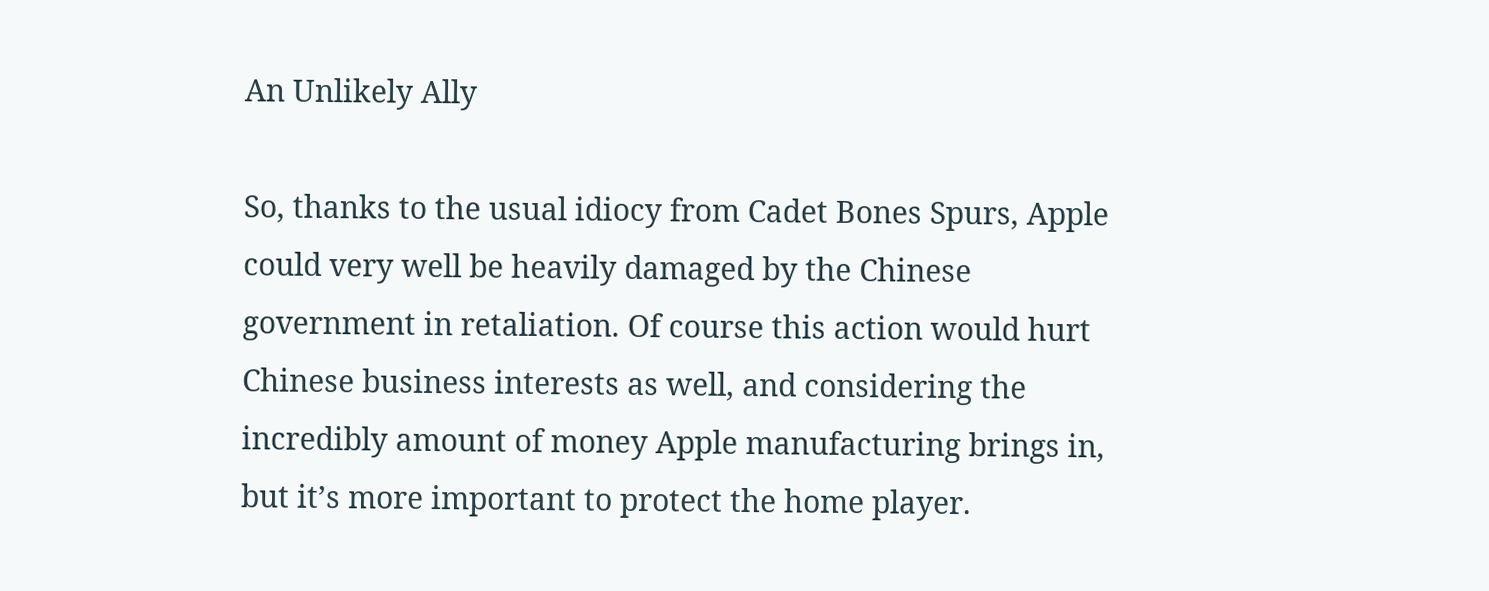An Unlikely Ally

So, thanks to the usual idiocy from Cadet Bones Spurs, Apple could very well be heavily damaged by the Chinese government in retaliation. Of course this action would hurt Chinese business interests as well, and considering the incredibly amount of money Apple manufacturing brings in, but it’s more important to protect the home player.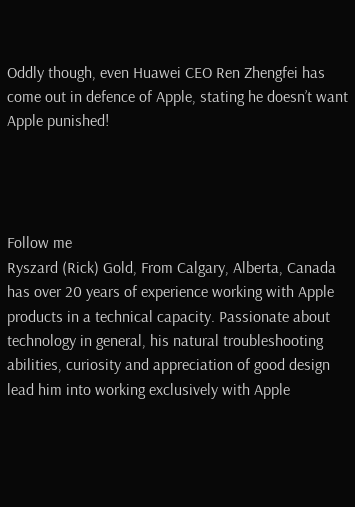Oddly though, even Huawei CEO Ren Zhengfei has come out in defence of Apple, stating he doesn’t want Apple punished!




Follow me
Ryszard (Rick) Gold, From Calgary, Alberta, Canada has over 20 years of experience working with Apple products in a technical capacity. Passionate about technology in general, his natural troubleshooting abilities, curiosity and appreciation of good design lead him into working exclusively with Apple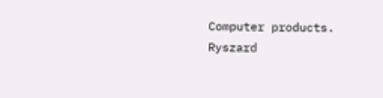Computer products.
Ryszard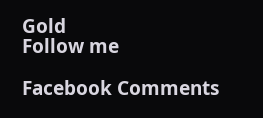Gold
Follow me

Facebook Comments